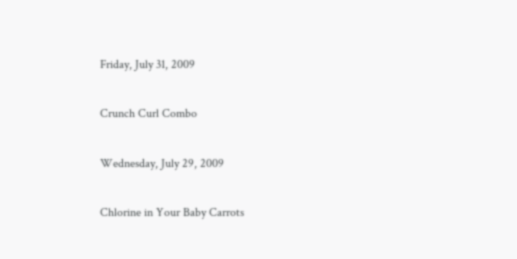Friday, July 31, 2009

Crunch Curl Combo

Wednesday, July 29, 2009

Chlorine in Your Baby Carrots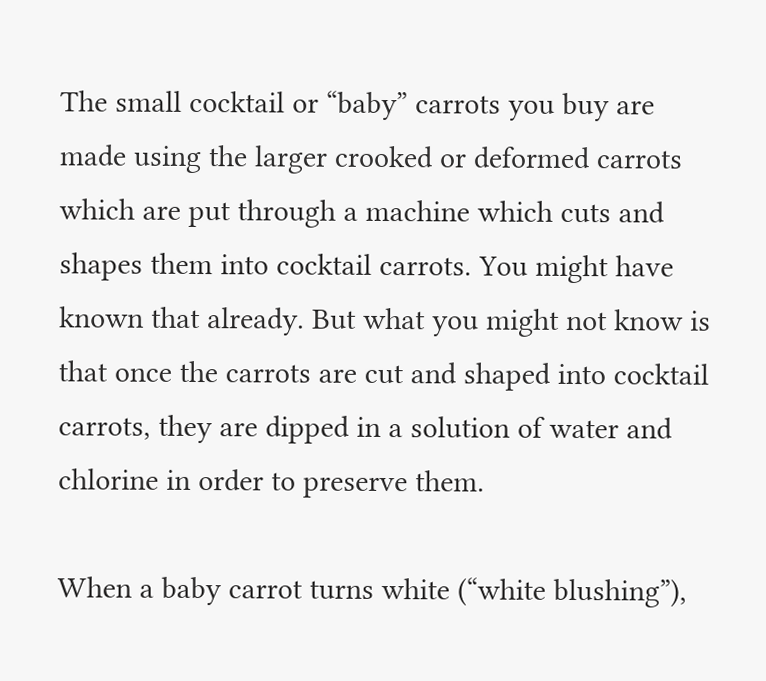The small cocktail or “baby” carrots you buy are made using the larger crooked or deformed carrots which are put through a machine which cuts and shapes them into cocktail carrots. You might have known that already. But what you might not know is that once the carrots are cut and shaped into cocktail carrots, they are dipped in a solution of water and chlorine in order to preserve them.

When a baby carrot turns white (“white blushing”),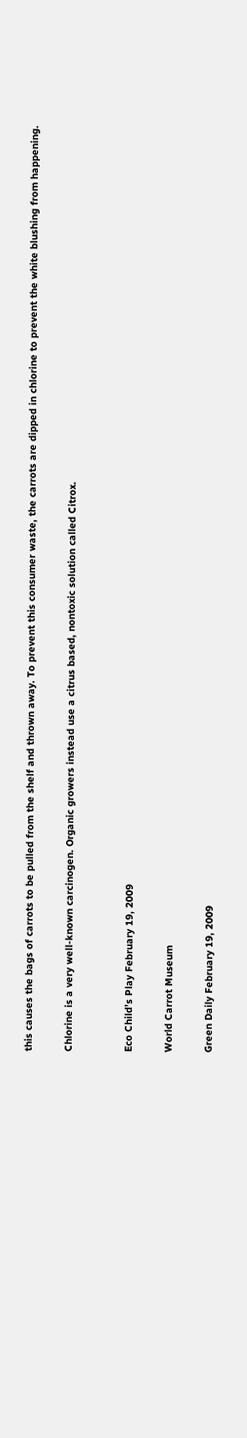this causes the bags of carrots to be pulled from the shelf and thrown away. To prevent this consumer waste, the carrots are dipped in chlorine to prevent the white blushing from happening.

Chlorine is a very well-known carcinogen. Organic growers instead use a citrus based, nontoxic solution called Citrox.


Eco Child’s Play February 19, 2009

World Carrot Museum

Green Daily February 19, 2009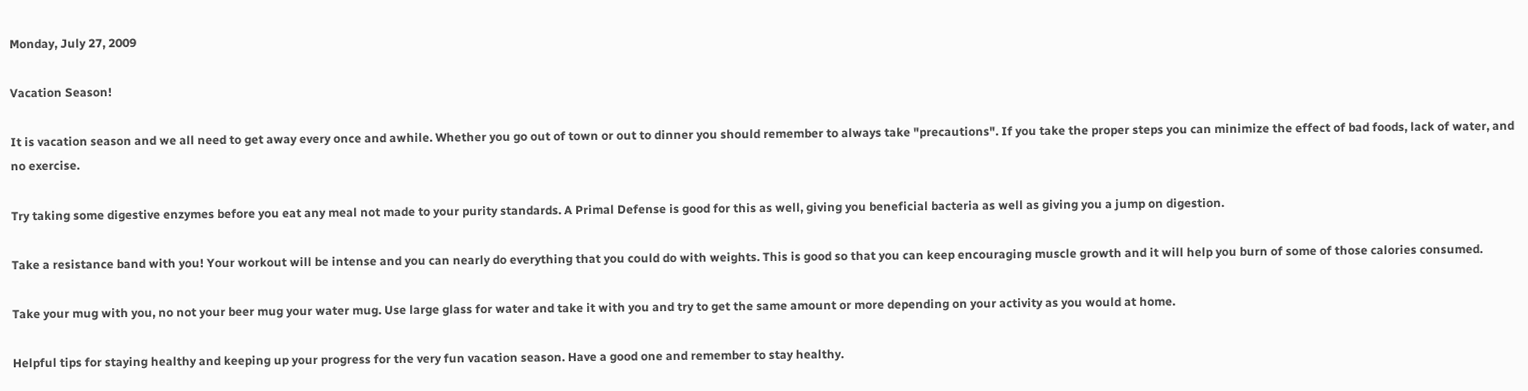Monday, July 27, 2009

Vacation Season!

It is vacation season and we all need to get away every once and awhile. Whether you go out of town or out to dinner you should remember to always take "precautions". If you take the proper steps you can minimize the effect of bad foods, lack of water, and no exercise.

Try taking some digestive enzymes before you eat any meal not made to your purity standards. A Primal Defense is good for this as well, giving you beneficial bacteria as well as giving you a jump on digestion.

Take a resistance band with you! Your workout will be intense and you can nearly do everything that you could do with weights. This is good so that you can keep encouraging muscle growth and it will help you burn of some of those calories consumed.

Take your mug with you, no not your beer mug your water mug. Use large glass for water and take it with you and try to get the same amount or more depending on your activity as you would at home.

Helpful tips for staying healthy and keeping up your progress for the very fun vacation season. Have a good one and remember to stay healthy.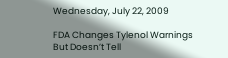Wednesday, July 22, 2009

FDA Changes Tylenol Warnings But Doesn’t Tell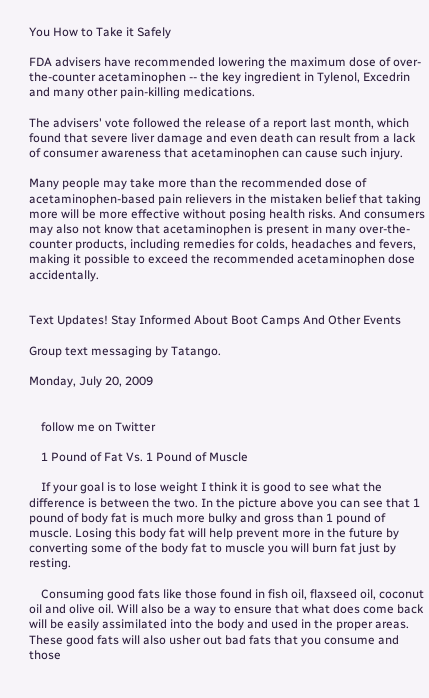You How to Take it Safely

FDA advisers have recommended lowering the maximum dose of over-the-counter acetaminophen -- the key ingredient in Tylenol, Excedrin and many other pain-killing medications.

The advisers' vote followed the release of a report last month, which found that severe liver damage and even death can result from a lack of consumer awareness that acetaminophen can cause such injury.

Many people may take more than the recommended dose of acetaminophen-based pain relievers in the mistaken belief that taking more will be more effective without posing health risks. And consumers may also not know that acetaminophen is present in many over-the-counter products, including remedies for colds, headaches and fevers, making it possible to exceed the recommended acetaminophen dose accidentally.


Text Updates! Stay Informed About Boot Camps And Other Events

Group text messaging by Tatango.

Monday, July 20, 2009


    follow me on Twitter

    1 Pound of Fat Vs. 1 Pound of Muscle

    If your goal is to lose weight I think it is good to see what the difference is between the two. In the picture above you can see that 1 pound of body fat is much more bulky and gross than 1 pound of muscle. Losing this body fat will help prevent more in the future by converting some of the body fat to muscle you will burn fat just by resting.

    Consuming good fats like those found in fish oil, flaxseed oil, coconut oil and olive oil. Will also be a way to ensure that what does come back will be easily assimilated into the body and used in the proper areas. These good fats will also usher out bad fats that you consume and those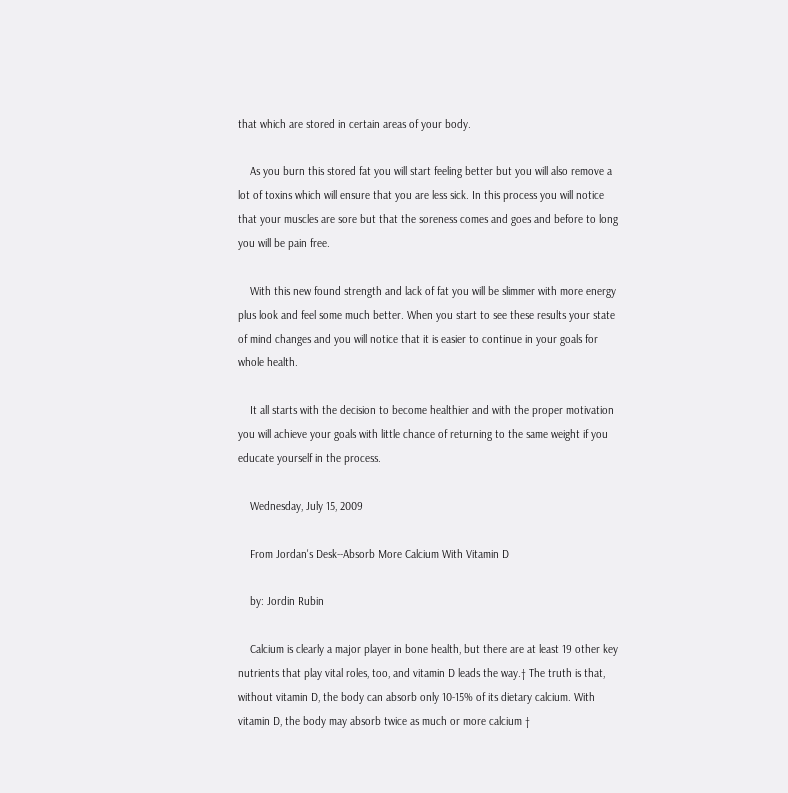that which are stored in certain areas of your body.

    As you burn this stored fat you will start feeling better but you will also remove a lot of toxins which will ensure that you are less sick. In this process you will notice that your muscles are sore but that the soreness comes and goes and before to long you will be pain free.

    With this new found strength and lack of fat you will be slimmer with more energy plus look and feel some much better. When you start to see these results your state of mind changes and you will notice that it is easier to continue in your goals for whole health.

    It all starts with the decision to become healthier and with the proper motivation you will achieve your goals with little chance of returning to the same weight if you educate yourself in the process.

    Wednesday, July 15, 2009

    From Jordan's Desk--Absorb More Calcium With Vitamin D

    by: Jordin Rubin

    Calcium is clearly a major player in bone health, but there are at least 19 other key nutrients that play vital roles, too, and vitamin D leads the way.† The truth is that, without vitamin D, the body can absorb only 10-15% of its dietary calcium. With vitamin D, the body may absorb twice as much or more calcium †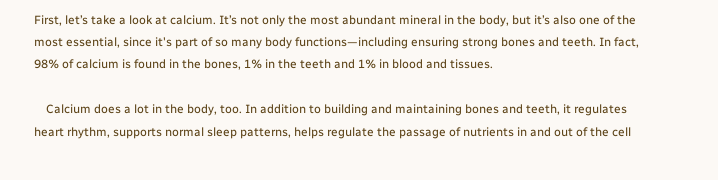First, let’s take a look at calcium. It’s not only the most abundant mineral in the body, but it’s also one of the most essential, since it's part of so many body functions—including ensuring strong bones and teeth. In fact, 98% of calcium is found in the bones, 1% in the teeth and 1% in blood and tissues.

    Calcium does a lot in the body, too. In addition to building and maintaining bones and teeth, it regulates heart rhythm, supports normal sleep patterns, helps regulate the passage of nutrients in and out of the cell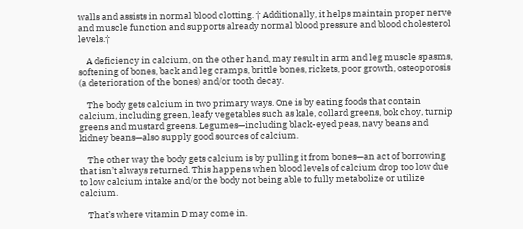walls and assists in normal blood clotting. † Additionally, it helps maintain proper nerve and muscle function and supports already normal blood pressure and blood cholesterol levels.†

    A deficiency in calcium, on the other hand, may result in arm and leg muscle spasms, softening of bones, back and leg cramps, brittle bones, rickets, poor growth, osteoporosis (a deterioration of the bones) and/or tooth decay.

    The body gets calcium in two primary ways. One is by eating foods that contain calcium, including green, leafy vegetables such as kale, collard greens, bok choy, turnip greens and mustard greens. Legumes—including black-eyed peas, navy beans and kidney beans—also supply good sources of calcium.

    The other way the body gets calcium is by pulling it from bones—an act of borrowing that isn’t always returned. This happens when blood levels of calcium drop too low due to low calcium intake and/or the body not being able to fully metabolize or utilize calcium.

    That’s where vitamin D may come in.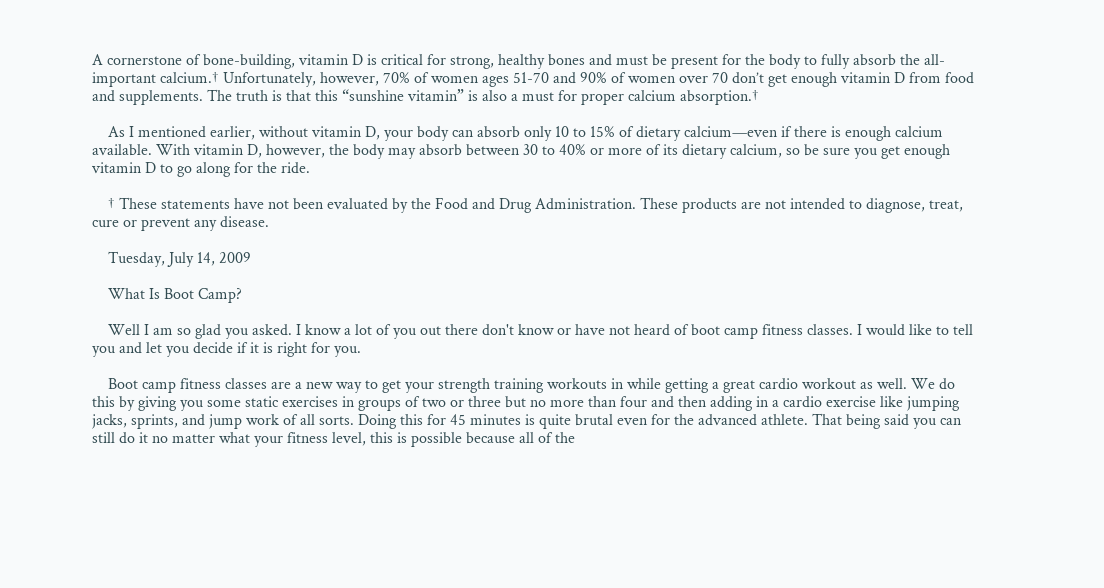A cornerstone of bone-building, vitamin D is critical for strong, healthy bones and must be present for the body to fully absorb the all-important calcium.† Unfortunately, however, 70% of women ages 51-70 and 90% of women over 70 don’t get enough vitamin D from food and supplements. The truth is that this “sunshine vitamin” is also a must for proper calcium absorption.†

    As I mentioned earlier, without vitamin D, your body can absorb only 10 to 15% of dietary calcium—even if there is enough calcium available. With vitamin D, however, the body may absorb between 30 to 40% or more of its dietary calcium, so be sure you get enough vitamin D to go along for the ride.

    † These statements have not been evaluated by the Food and Drug Administration. These products are not intended to diagnose, treat, cure or prevent any disease.

    Tuesday, July 14, 2009

    What Is Boot Camp?

    Well I am so glad you asked. I know a lot of you out there don't know or have not heard of boot camp fitness classes. I would like to tell you and let you decide if it is right for you.

    Boot camp fitness classes are a new way to get your strength training workouts in while getting a great cardio workout as well. We do this by giving you some static exercises in groups of two or three but no more than four and then adding in a cardio exercise like jumping jacks, sprints, and jump work of all sorts. Doing this for 45 minutes is quite brutal even for the advanced athlete. That being said you can still do it no matter what your fitness level, this is possible because all of the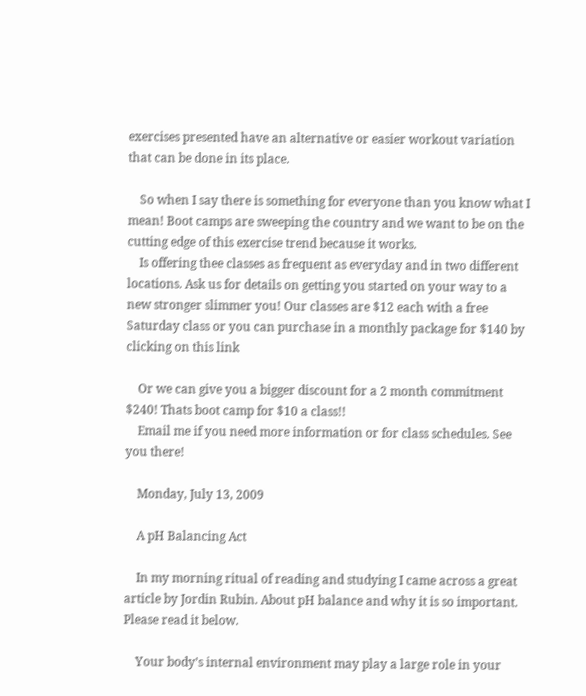exercises presented have an alternative or easier workout variation that can be done in its place.

    So when I say there is something for everyone than you know what I mean! Boot camps are sweeping the country and we want to be on the cutting edge of this exercise trend because it works.
    Is offering thee classes as frequent as everyday and in two different locations. Ask us for details on getting you started on your way to a new stronger slimmer you! Our classes are $12 each with a free Saturday class or you can purchase in a monthly package for $140 by clicking on this link

    Or we can give you a bigger discount for a 2 month commitment $240! Thats boot camp for $10 a class!!
    Email me if you need more information or for class schedules. See you there!

    Monday, July 13, 2009

    A pH Balancing Act

    In my morning ritual of reading and studying I came across a great article by Jordin Rubin. About pH balance and why it is so important. Please read it below.

    Your body’s internal environment may play a large role in your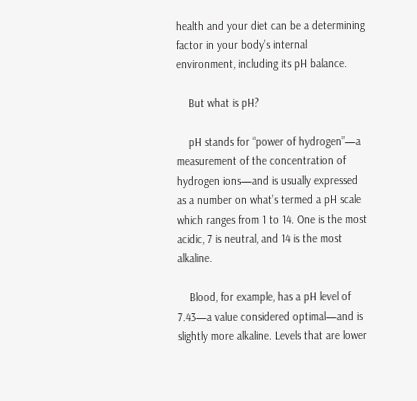health and your diet can be a determining factor in your body’s internal environment, including its pH balance.

    But what is pH?

    pH stands for “power of hydrogen”—a measurement of the concentration of hydrogen ions—and is usually expressed as a number on what’s termed a pH scale which ranges from 1 to 14. One is the most acidic, 7 is neutral, and 14 is the most alkaline.

    Blood, for example, has a pH level of 7.43—a value considered optimal—and is slightly more alkaline. Levels that are lower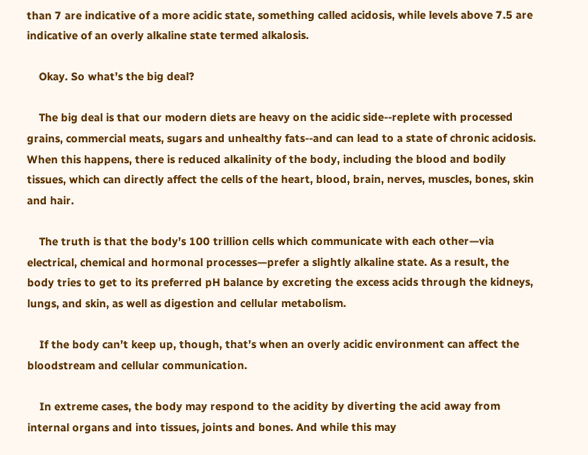than 7 are indicative of a more acidic state, something called acidosis, while levels above 7.5 are indicative of an overly alkaline state termed alkalosis.

    Okay. So what’s the big deal?

    The big deal is that our modern diets are heavy on the acidic side--replete with processed grains, commercial meats, sugars and unhealthy fats--and can lead to a state of chronic acidosis. When this happens, there is reduced alkalinity of the body, including the blood and bodily tissues, which can directly affect the cells of the heart, blood, brain, nerves, muscles, bones, skin and hair.

    The truth is that the body’s 100 trillion cells which communicate with each other—via electrical, chemical and hormonal processes—prefer a slightly alkaline state. As a result, the body tries to get to its preferred pH balance by excreting the excess acids through the kidneys, lungs, and skin, as well as digestion and cellular metabolism.

    If the body can’t keep up, though, that’s when an overly acidic environment can affect the bloodstream and cellular communication.

    In extreme cases, the body may respond to the acidity by diverting the acid away from internal organs and into tissues, joints and bones. And while this may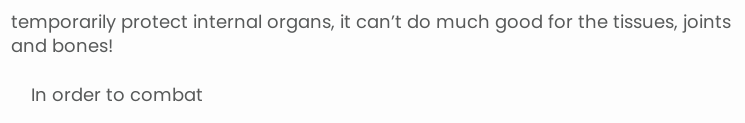temporarily protect internal organs, it can’t do much good for the tissues, joints and bones!

    In order to combat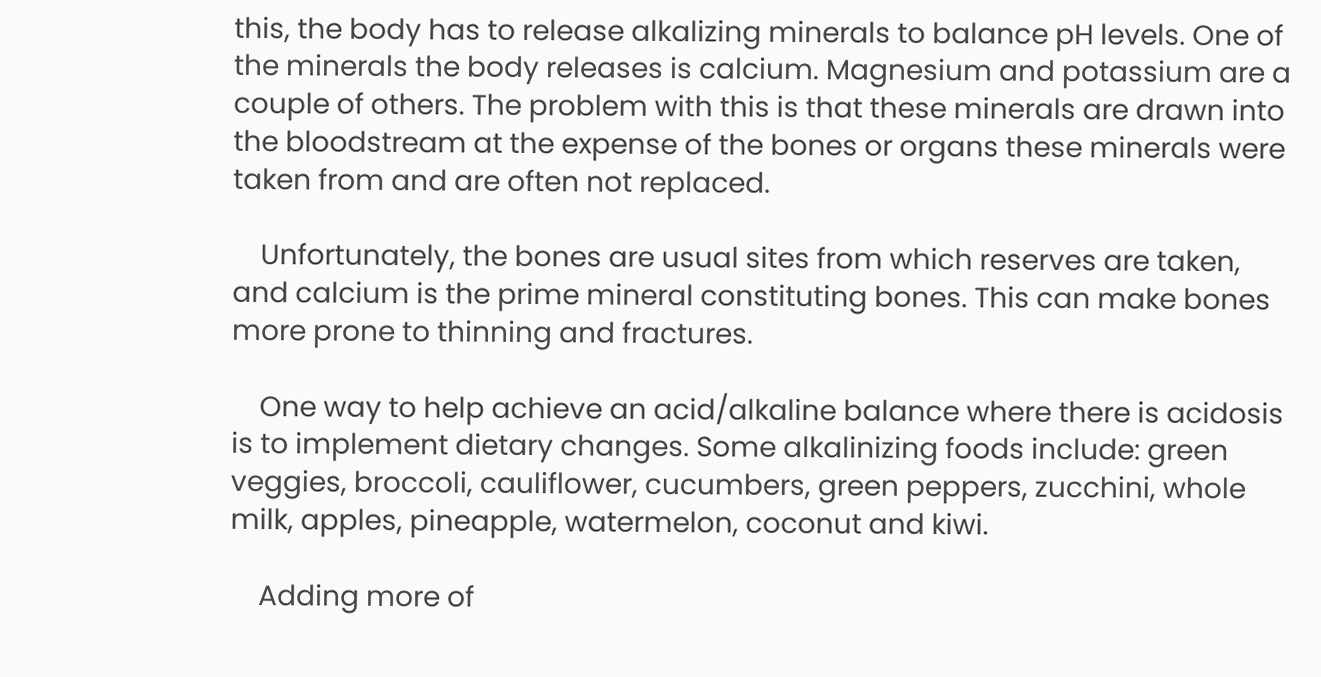this, the body has to release alkalizing minerals to balance pH levels. One of the minerals the body releases is calcium. Magnesium and potassium are a couple of others. The problem with this is that these minerals are drawn into the bloodstream at the expense of the bones or organs these minerals were taken from and are often not replaced.

    Unfortunately, the bones are usual sites from which reserves are taken, and calcium is the prime mineral constituting bones. This can make bones more prone to thinning and fractures.

    One way to help achieve an acid/alkaline balance where there is acidosis is to implement dietary changes. Some alkalinizing foods include: green veggies, broccoli, cauliflower, cucumbers, green peppers, zucchini, whole milk, apples, pineapple, watermelon, coconut and kiwi.

    Adding more of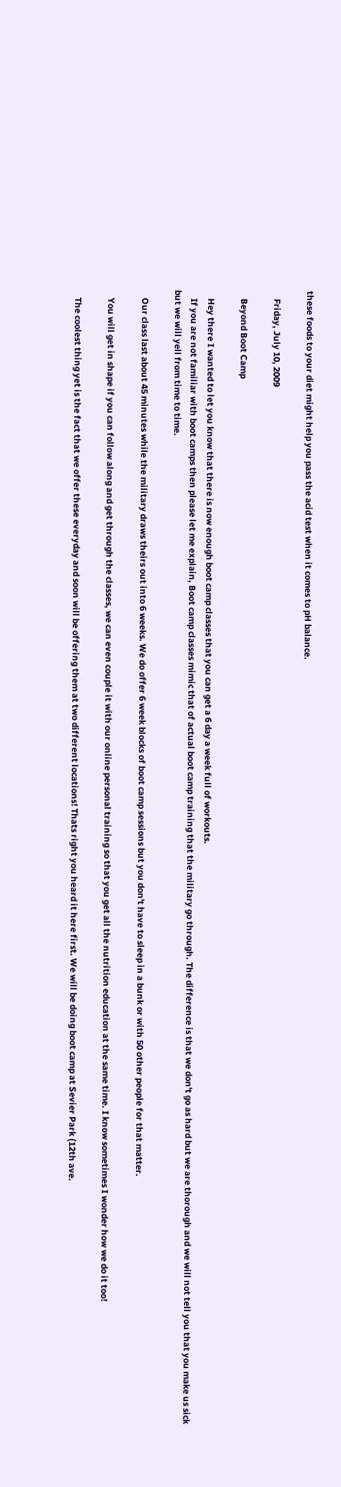these foods to your diet might help you pass the acid test when it comes to pH balance.

    Friday, July 10, 2009

    Beyond Boot Camp

    Hey there I wanted to let you know that there is now enough boot camp classes that you can get a 6 day a week full of workouts.
    If you are not familiar with boot camps then please let me explain, Boot camp classes mimic that of actual boot camp training that the military go through. The difference is that we don't go as hard but we are thorough and we will not tell you that you make us sick but we will yell from time to time.

    Our class last about 45 minutes while the military draws theirs out into 6 weeks. We do offer 6 week blocks of boot camp sessions but you don't have to sleep in a bunk or with 50 other people for that matter.

    You will get in shape if you can follow along and get through the classes, we can even couple it with our online personal training so that you get all the nutrition education at the same time. I know sometimes I wonder how we do it too!

    The coolest thing yet is the fact that we offer these everyday and soon will be offering them at two different locations! Thats right you heard it here first. We will be doing boot camp at Sevier Park (12th ave.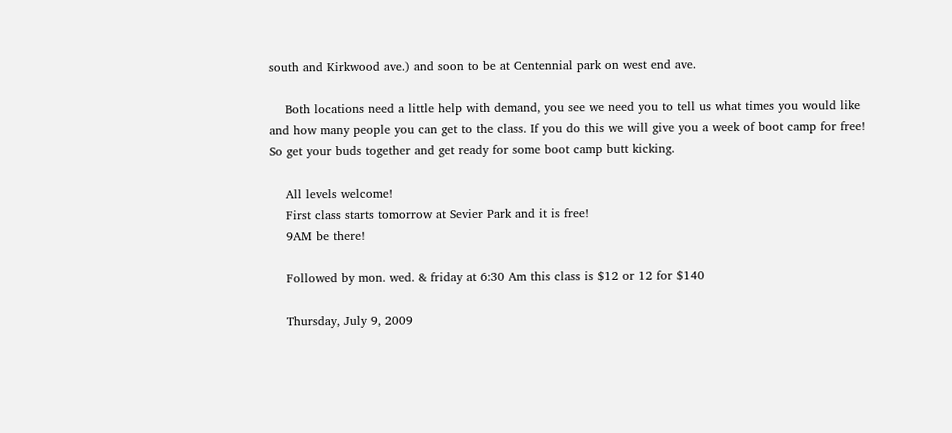south and Kirkwood ave.) and soon to be at Centennial park on west end ave.

    Both locations need a little help with demand, you see we need you to tell us what times you would like and how many people you can get to the class. If you do this we will give you a week of boot camp for free! So get your buds together and get ready for some boot camp butt kicking.

    All levels welcome!
    First class starts tomorrow at Sevier Park and it is free!
    9AM be there!

    Followed by mon. wed. & friday at 6:30 Am this class is $12 or 12 for $140

    Thursday, July 9, 2009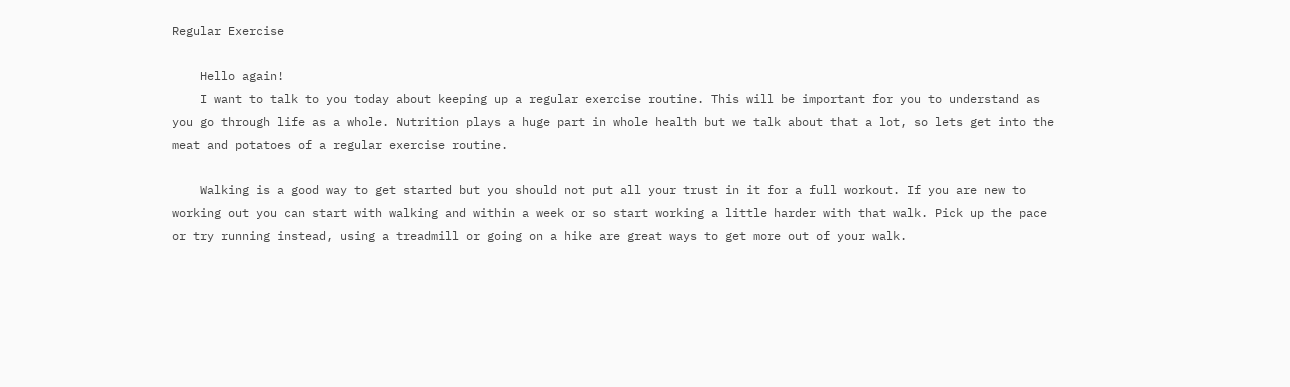Regular Exercise

    Hello again!
    I want to talk to you today about keeping up a regular exercise routine. This will be important for you to understand as you go through life as a whole. Nutrition plays a huge part in whole health but we talk about that a lot, so lets get into the meat and potatoes of a regular exercise routine.

    Walking is a good way to get started but you should not put all your trust in it for a full workout. If you are new to working out you can start with walking and within a week or so start working a little harder with that walk. Pick up the pace or try running instead, using a treadmill or going on a hike are great ways to get more out of your walk.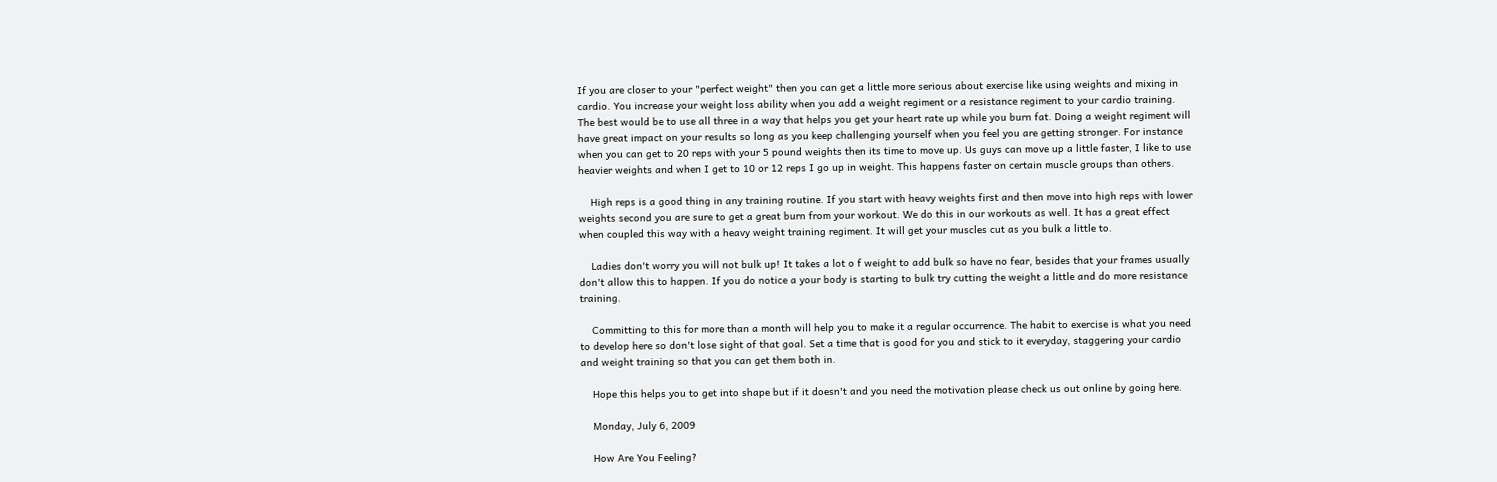If you are closer to your "perfect weight" then you can get a little more serious about exercise like using weights and mixing in cardio. You increase your weight loss ability when you add a weight regiment or a resistance regiment to your cardio training. The best would be to use all three in a way that helps you get your heart rate up while you burn fat. Doing a weight regiment will have great impact on your results so long as you keep challenging yourself when you feel you are getting stronger. For instance when you can get to 20 reps with your 5 pound weights then its time to move up. Us guys can move up a little faster, I like to use heavier weights and when I get to 10 or 12 reps I go up in weight. This happens faster on certain muscle groups than others.

    High reps is a good thing in any training routine. If you start with heavy weights first and then move into high reps with lower weights second you are sure to get a great burn from your workout. We do this in our workouts as well. It has a great effect when coupled this way with a heavy weight training regiment. It will get your muscles cut as you bulk a little to.

    Ladies don't worry you will not bulk up! It takes a lot o f weight to add bulk so have no fear, besides that your frames usually don't allow this to happen. If you do notice a your body is starting to bulk try cutting the weight a little and do more resistance training.

    Committing to this for more than a month will help you to make it a regular occurrence. The habit to exercise is what you need to develop here so don't lose sight of that goal. Set a time that is good for you and stick to it everyday, staggering your cardio and weight training so that you can get them both in.

    Hope this helps you to get into shape but if it doesn't and you need the motivation please check us out online by going here.

    Monday, July 6, 2009

    How Are You Feeling?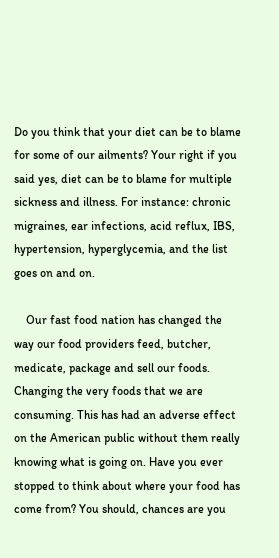Do you think that your diet can be to blame for some of our ailments? Your right if you said yes, diet can be to blame for multiple sickness and illness. For instance: chronic migraines, ear infections, acid reflux, IBS, hypertension, hyperglycemia, and the list goes on and on.

    Our fast food nation has changed the way our food providers feed, butcher, medicate, package and sell our foods. Changing the very foods that we are consuming. This has had an adverse effect on the American public without them really knowing what is going on. Have you ever stopped to think about where your food has come from? You should, chances are you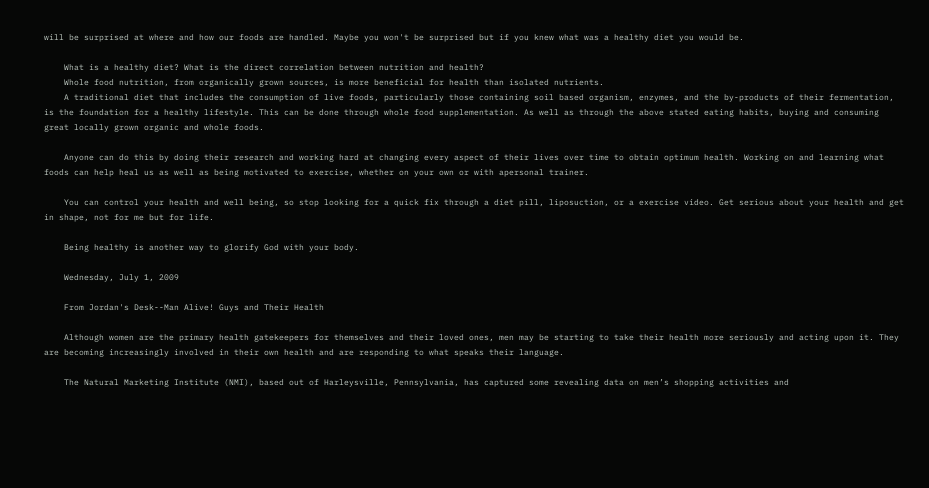will be surprised at where and how our foods are handled. Maybe you won't be surprised but if you knew what was a healthy diet you would be.

    What is a healthy diet? What is the direct correlation between nutrition and health?
    Whole food nutrition, from organically grown sources, is more beneficial for health than isolated nutrients.
    A traditional diet that includes the consumption of live foods, particularly those containing soil based organism, enzymes, and the by-products of their fermentation, is the foundation for a healthy lifestyle. This can be done through whole food supplementation. As well as through the above stated eating habits, buying and consuming great locally grown organic and whole foods.

    Anyone can do this by doing their research and working hard at changing every aspect of their lives over time to obtain optimum health. Working on and learning what foods can help heal us as well as being motivated to exercise, whether on your own or with apersonal trainer.

    You can control your health and well being, so stop looking for a quick fix through a diet pill, liposuction, or a exercise video. Get serious about your health and get in shape, not for me but for life.

    Being healthy is another way to glorify God with your body.

    Wednesday, July 1, 2009

    From Jordan's Desk--Man Alive! Guys and Their Health

    Although women are the primary health gatekeepers for themselves and their loved ones, men may be starting to take their health more seriously and acting upon it. They are becoming increasingly involved in their own health and are responding to what speaks their language.

    The Natural Marketing Institute (NMI), based out of Harleysville, Pennsylvania, has captured some revealing data on men’s shopping activities and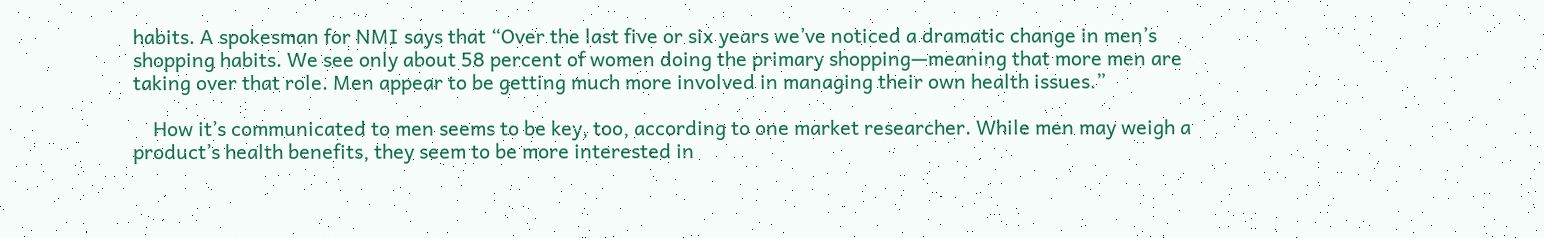habits. A spokesman for NMI says that “Over the last five or six years we’ve noticed a dramatic change in men’s shopping habits. We see only about 58 percent of women doing the primary shopping—meaning that more men are taking over that role. Men appear to be getting much more involved in managing their own health issues.”

    How it’s communicated to men seems to be key, too, according to one market researcher. While men may weigh a product’s health benefits, they seem to be more interested in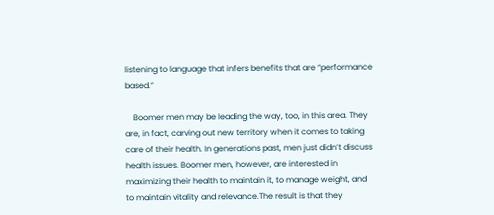listening to language that infers benefits that are “performance based.”

    Boomer men may be leading the way, too, in this area. They are, in fact, carving out new territory when it comes to taking care of their health. In generations past, men just didn’t discuss health issues. Boomer men, however, are interested in maximizing their health to maintain it, to manage weight, and to maintain vitality and relevance.The result is that they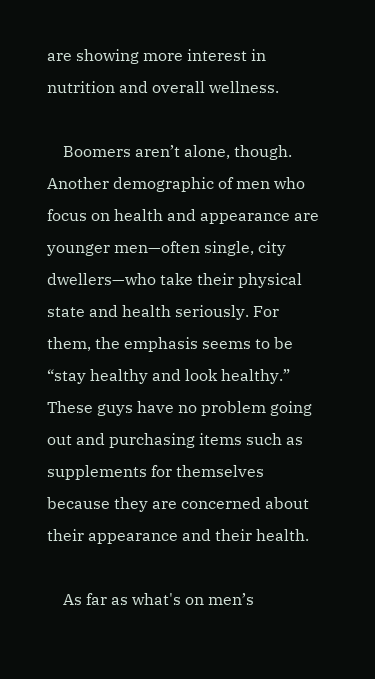are showing more interest in nutrition and overall wellness.

    Boomers aren’t alone, though. Another demographic of men who focus on health and appearance are younger men—often single, city dwellers—who take their physical state and health seriously. For them, the emphasis seems to be “stay healthy and look healthy.” These guys have no problem going out and purchasing items such as supplements for themselves because they are concerned about their appearance and their health.

    As far as what's on men’s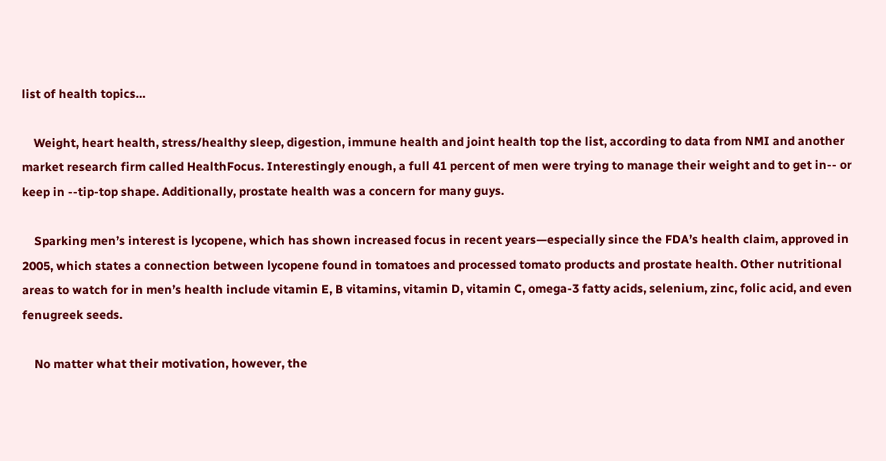list of health topics…

    Weight, heart health, stress/healthy sleep, digestion, immune health and joint health top the list, according to data from NMI and another market research firm called HealthFocus. Interestingly enough, a full 41 percent of men were trying to manage their weight and to get in-- or keep in --tip-top shape. Additionally, prostate health was a concern for many guys.

    Sparking men’s interest is lycopene, which has shown increased focus in recent years—especially since the FDA’s health claim, approved in 2005, which states a connection between lycopene found in tomatoes and processed tomato products and prostate health. Other nutritional areas to watch for in men’s health include vitamin E, B vitamins, vitamin D, vitamin C, omega-3 fatty acids, selenium, zinc, folic acid, and even fenugreek seeds.

    No matter what their motivation, however, the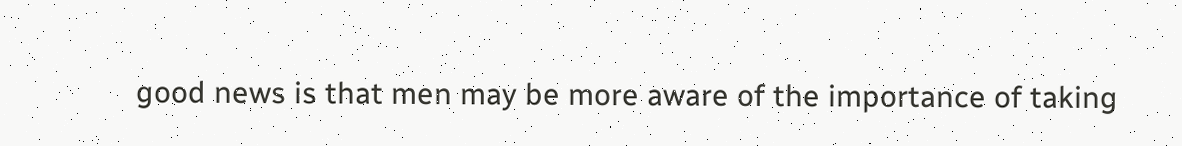good news is that men may be more aware of the importance of taking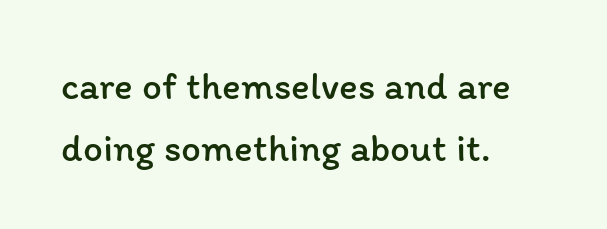care of themselves and are doing something about it.